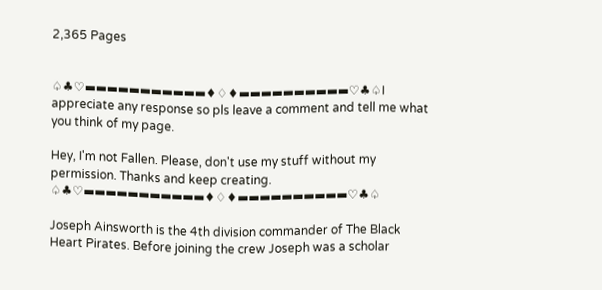2,365 Pages


♤♣♡▬▬▬▬▬▬▬▬▬▬▬♦♢♦▬▬▬▬▬▬▬▬▬▬♡♣♤I appreciate any response so pls leave a comment and tell me what you think of my page.

Hey, I'm not Fallen. Please, don't use my stuff without my permission. Thanks and keep creating. ♤♣♡▬▬▬▬▬▬▬▬▬▬▬♦♢♦▬▬▬▬▬▬▬▬▬▬♡♣♤

Joseph Ainsworth is the 4th division commander of The Black Heart Pirates. Before joining the crew Joseph was a scholar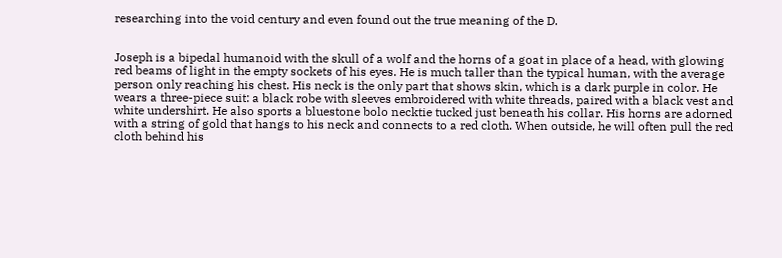researching into the void century and even found out the true meaning of the D.


Joseph is a bipedal humanoid with the skull of a wolf and the horns of a goat in place of a head, with glowing red beams of light in the empty sockets of his eyes. He is much taller than the typical human, with the average person only reaching his chest. His neck is the only part that shows skin, which is a dark purple in color. He wears a three-piece suit: a black robe with sleeves embroidered with white threads, paired with a black vest and white undershirt. He also sports a bluestone bolo necktie tucked just beneath his collar. His horns are adorned with a string of gold that hangs to his neck and connects to a red cloth. When outside, he will often pull the red cloth behind his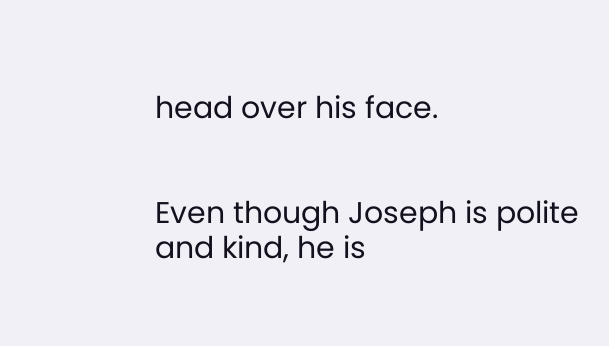head over his face.


Even though Joseph is polite and kind, he is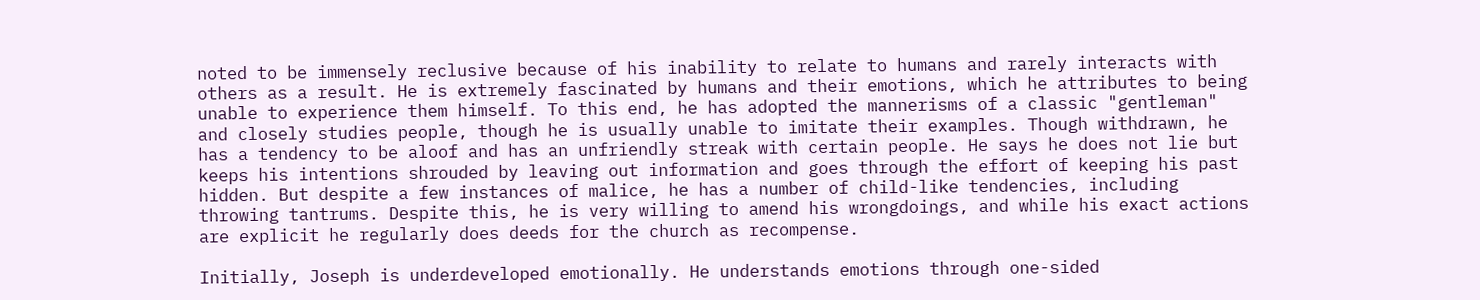noted to be immensely reclusive because of his inability to relate to humans and rarely interacts with others as a result. He is extremely fascinated by humans and their emotions, which he attributes to being unable to experience them himself. To this end, he has adopted the mannerisms of a classic "gentleman" and closely studies people, though he is usually unable to imitate their examples. Though withdrawn, he has a tendency to be aloof and has an unfriendly streak with certain people. He says he does not lie but keeps his intentions shrouded by leaving out information and goes through the effort of keeping his past hidden. But despite a few instances of malice, he has a number of child-like tendencies, including throwing tantrums. Despite this, he is very willing to amend his wrongdoings, and while his exact actions are explicit he regularly does deeds for the church as recompense.

Initially, Joseph is underdeveloped emotionally. He understands emotions through one-sided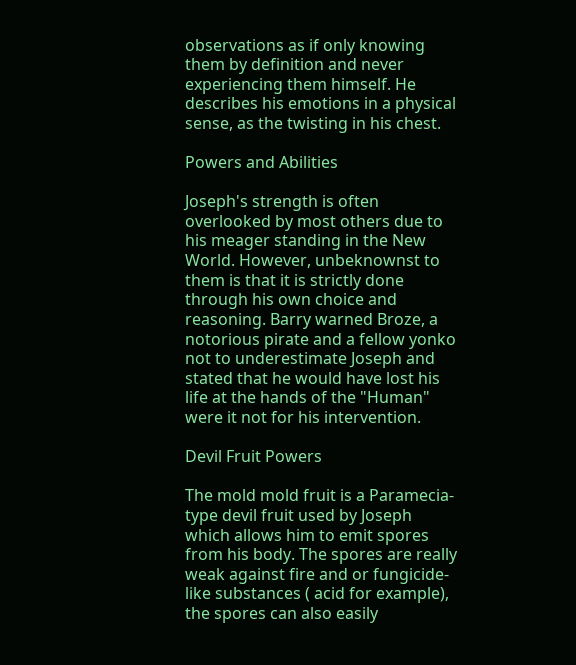observations as if only knowing them by definition and never experiencing them himself. He describes his emotions in a physical sense, as the twisting in his chest.

Powers and Abilities

Joseph's strength is often overlooked by most others due to his meager standing in the New World. However, unbeknownst to them is that it is strictly done through his own choice and reasoning. Barry warned Broze, a notorious pirate and a fellow yonko not to underestimate Joseph and stated that he would have lost his life at the hands of the "Human" were it not for his intervention.

Devil Fruit Powers

The mold mold fruit is a Paramecia-type devil fruit used by Joseph which allows him to emit spores from his body. The spores are really weak against fire and or fungicide-like substances ( acid for example), the spores can also easily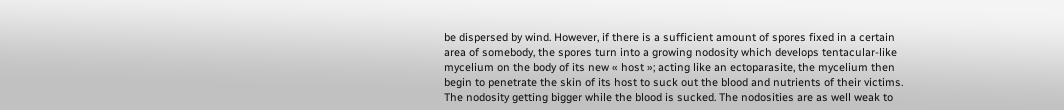be dispersed by wind. However, if there is a sufficient amount of spores fixed in a certain area of somebody, the spores turn into a growing nodosity which develops tentacular-like mycelium on the body of its new « host »; acting like an ectoparasite, the mycelium then begin to penetrate the skin of its host to suck out the blood and nutrients of their victims. The nodosity getting bigger while the blood is sucked. The nodosities are as well weak to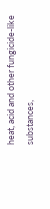heat, acid and other fungicide-like substances,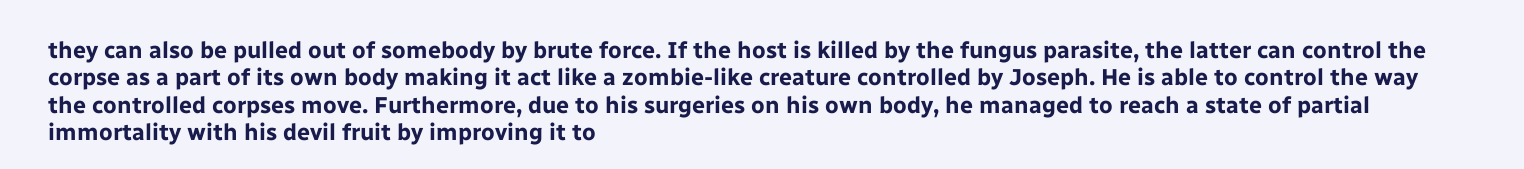they can also be pulled out of somebody by brute force. If the host is killed by the fungus parasite, the latter can control the corpse as a part of its own body making it act like a zombie-like creature controlled by Joseph. He is able to control the way the controlled corpses move. Furthermore, due to his surgeries on his own body, he managed to reach a state of partial immortality with his devil fruit by improving it to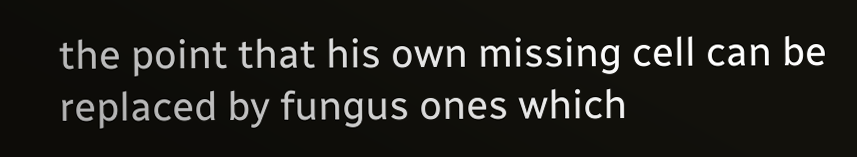the point that his own missing cell can be replaced by fungus ones which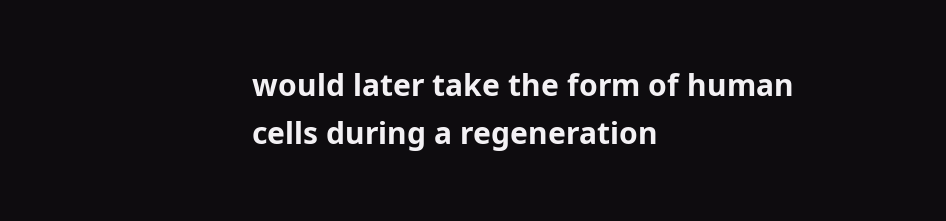would later take the form of human cells during a regeneration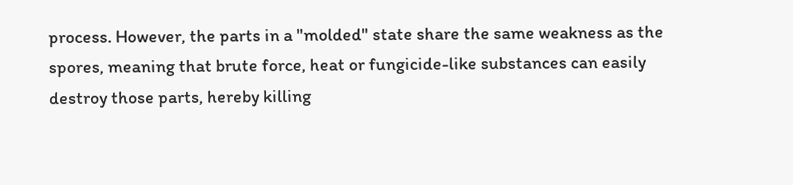process. However, the parts in a "molded" state share the same weakness as the spores, meaning that brute force, heat or fungicide-like substances can easily destroy those parts, hereby killing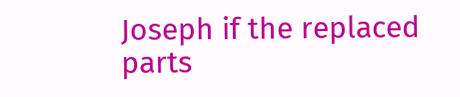Joseph if the replaced parts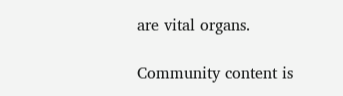are vital organs.

Community content is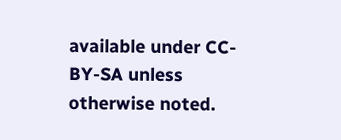available under CC-BY-SA unless otherwise noted.